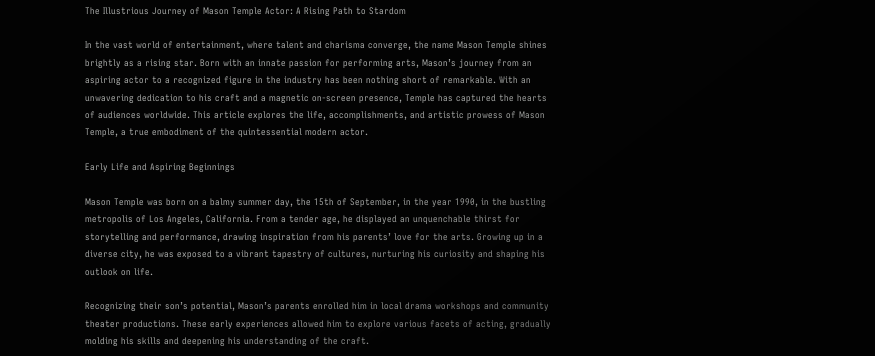The Illustrious Journey of Mason Temple Actor: A Rising Path to Stardom

In the vast world of entertainment, where talent and charisma converge, the name Mason Temple shines brightly as a rising star. Born with an innate passion for performing arts, Mason’s journey from an aspiring actor to a recognized figure in the industry has been nothing short of remarkable. With an unwavering dedication to his craft and a magnetic on-screen presence, Temple has captured the hearts of audiences worldwide. This article explores the life, accomplishments, and artistic prowess of Mason Temple, a true embodiment of the quintessential modern actor.

Early Life and Aspiring Beginnings

Mason Temple was born on a balmy summer day, the 15th of September, in the year 1990, in the bustling metropolis of Los Angeles, California. From a tender age, he displayed an unquenchable thirst for storytelling and performance, drawing inspiration from his parents’ love for the arts. Growing up in a diverse city, he was exposed to a vibrant tapestry of cultures, nurturing his curiosity and shaping his outlook on life.

Recognizing their son’s potential, Mason’s parents enrolled him in local drama workshops and community theater productions. These early experiences allowed him to explore various facets of acting, gradually molding his skills and deepening his understanding of the craft.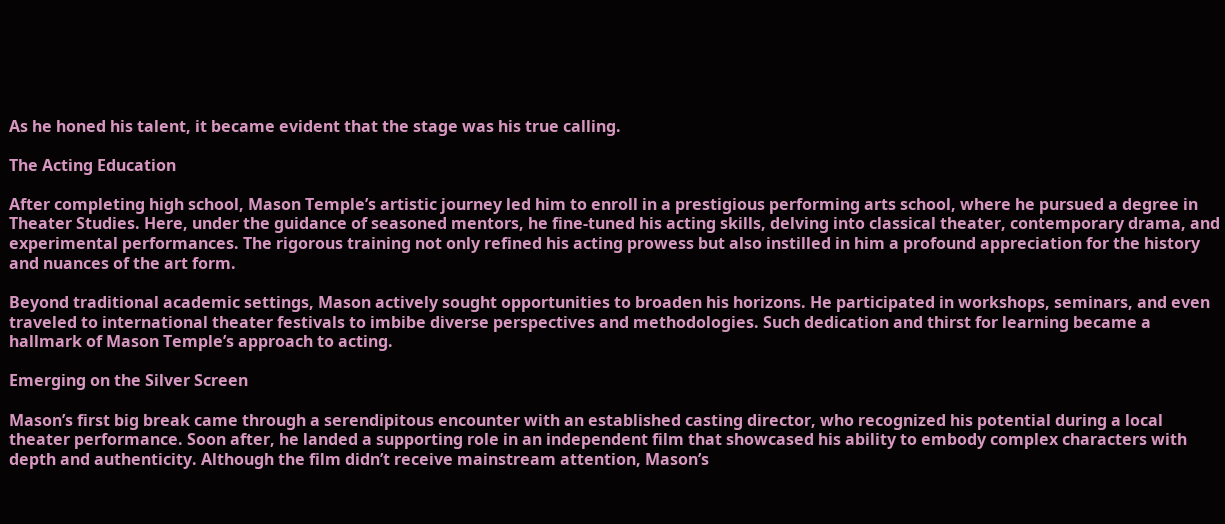As he honed his talent, it became evident that the stage was his true calling.

The Acting Education

After completing high school, Mason Temple’s artistic journey led him to enroll in a prestigious performing arts school, where he pursued a degree in Theater Studies. Here, under the guidance of seasoned mentors, he fine-tuned his acting skills, delving into classical theater, contemporary drama, and experimental performances. The rigorous training not only refined his acting prowess but also instilled in him a profound appreciation for the history and nuances of the art form.

Beyond traditional academic settings, Mason actively sought opportunities to broaden his horizons. He participated in workshops, seminars, and even traveled to international theater festivals to imbibe diverse perspectives and methodologies. Such dedication and thirst for learning became a hallmark of Mason Temple’s approach to acting.

Emerging on the Silver Screen

Mason’s first big break came through a serendipitous encounter with an established casting director, who recognized his potential during a local theater performance. Soon after, he landed a supporting role in an independent film that showcased his ability to embody complex characters with depth and authenticity. Although the film didn’t receive mainstream attention, Mason’s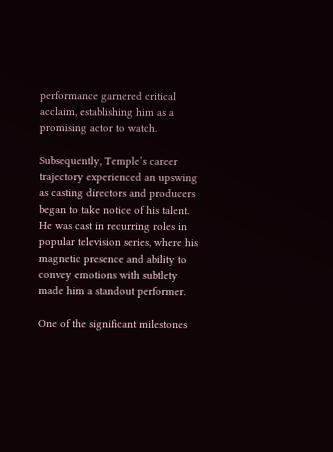performance garnered critical acclaim, establishing him as a promising actor to watch.

Subsequently, Temple’s career trajectory experienced an upswing as casting directors and producers began to take notice of his talent. He was cast in recurring roles in popular television series, where his magnetic presence and ability to convey emotions with subtlety made him a standout performer.

One of the significant milestones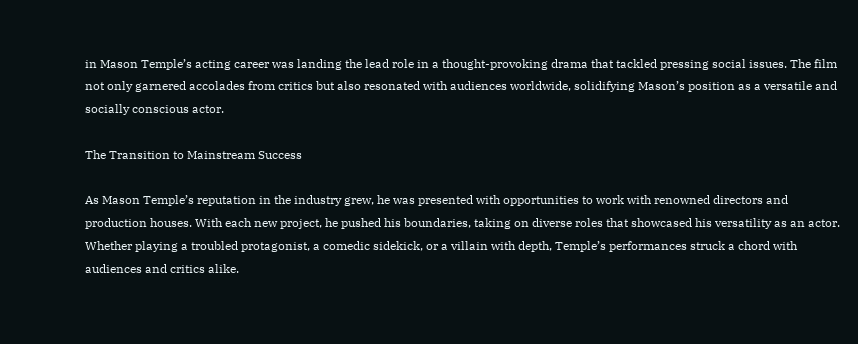in Mason Temple’s acting career was landing the lead role in a thought-provoking drama that tackled pressing social issues. The film not only garnered accolades from critics but also resonated with audiences worldwide, solidifying Mason’s position as a versatile and socially conscious actor.

The Transition to Mainstream Success

As Mason Temple’s reputation in the industry grew, he was presented with opportunities to work with renowned directors and production houses. With each new project, he pushed his boundaries, taking on diverse roles that showcased his versatility as an actor. Whether playing a troubled protagonist, a comedic sidekick, or a villain with depth, Temple’s performances struck a chord with audiences and critics alike.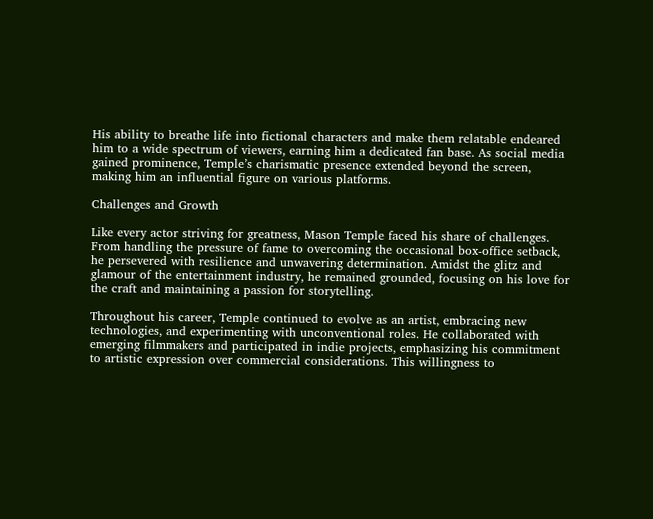His ability to breathe life into fictional characters and make them relatable endeared him to a wide spectrum of viewers, earning him a dedicated fan base. As social media gained prominence, Temple’s charismatic presence extended beyond the screen, making him an influential figure on various platforms.

Challenges and Growth

Like every actor striving for greatness, Mason Temple faced his share of challenges. From handling the pressure of fame to overcoming the occasional box-office setback, he persevered with resilience and unwavering determination. Amidst the glitz and glamour of the entertainment industry, he remained grounded, focusing on his love for the craft and maintaining a passion for storytelling.

Throughout his career, Temple continued to evolve as an artist, embracing new technologies, and experimenting with unconventional roles. He collaborated with emerging filmmakers and participated in indie projects, emphasizing his commitment to artistic expression over commercial considerations. This willingness to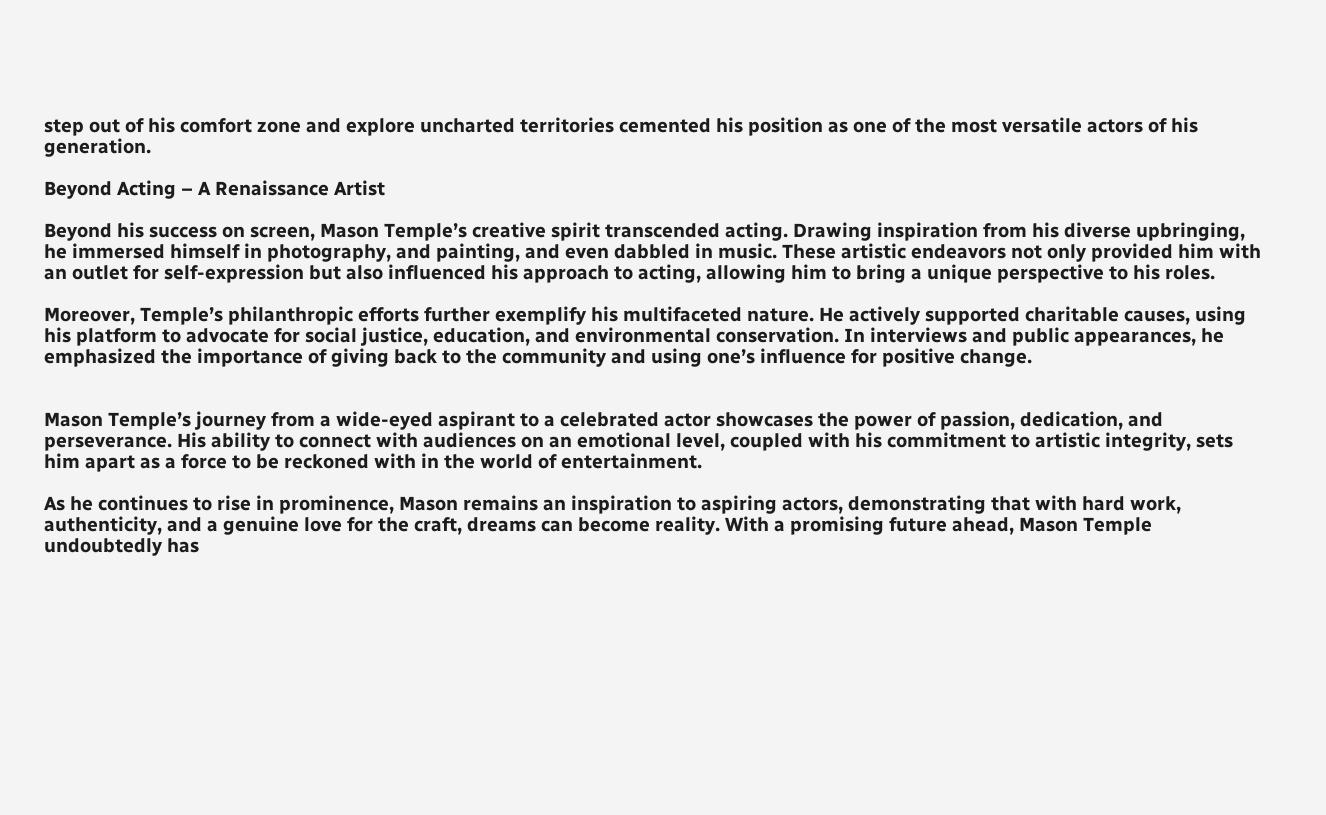step out of his comfort zone and explore uncharted territories cemented his position as one of the most versatile actors of his generation.

Beyond Acting – A Renaissance Artist

Beyond his success on screen, Mason Temple’s creative spirit transcended acting. Drawing inspiration from his diverse upbringing, he immersed himself in photography, and painting, and even dabbled in music. These artistic endeavors not only provided him with an outlet for self-expression but also influenced his approach to acting, allowing him to bring a unique perspective to his roles.

Moreover, Temple’s philanthropic efforts further exemplify his multifaceted nature. He actively supported charitable causes, using his platform to advocate for social justice, education, and environmental conservation. In interviews and public appearances, he emphasized the importance of giving back to the community and using one’s influence for positive change.


Mason Temple’s journey from a wide-eyed aspirant to a celebrated actor showcases the power of passion, dedication, and perseverance. His ability to connect with audiences on an emotional level, coupled with his commitment to artistic integrity, sets him apart as a force to be reckoned with in the world of entertainment.

As he continues to rise in prominence, Mason remains an inspiration to aspiring actors, demonstrating that with hard work, authenticity, and a genuine love for the craft, dreams can become reality. With a promising future ahead, Mason Temple undoubtedly has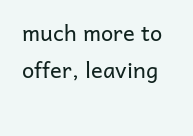much more to offer, leaving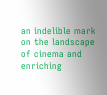an indelible mark on the landscape of cinema and enriching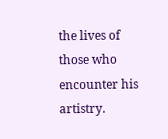the lives of those who encounter his artistry.